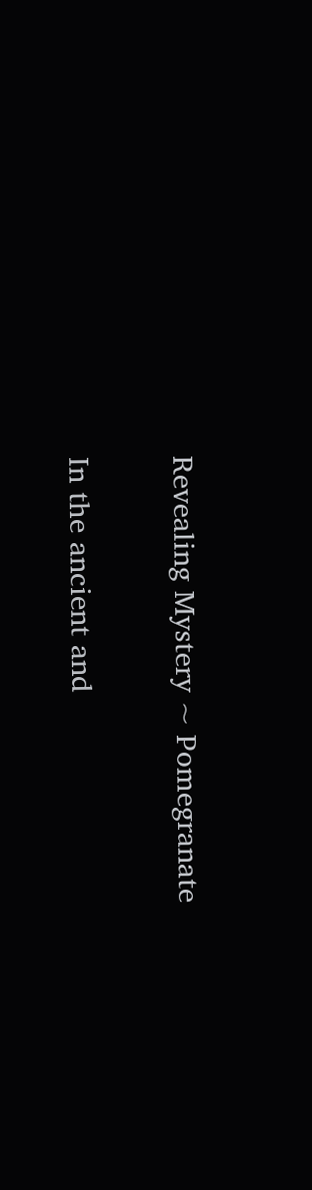Revealing Mystery ~ Pomegranate

In the ancient and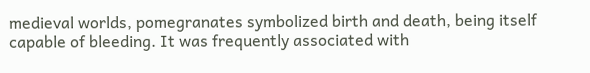medieval worlds, pomegranates symbolized birth and death, being itself capable of bleeding. It was frequently associated with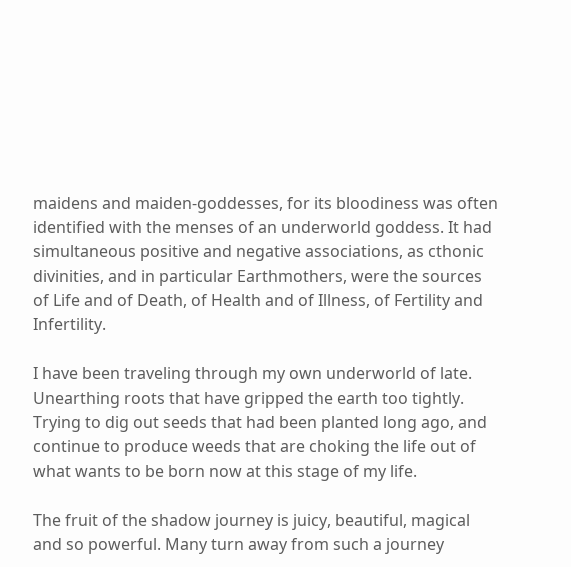maidens and maiden-goddesses, for its bloodiness was often identified with the menses of an underworld goddess. It had simultaneous positive and negative associations, as cthonic divinities, and in particular Earthmothers, were the sources of Life and of Death, of Health and of Illness, of Fertility and Infertility.

I have been traveling through my own underworld of late. Unearthing roots that have gripped the earth too tightly. Trying to dig out seeds that had been planted long ago, and continue to produce weeds that are choking the life out of what wants to be born now at this stage of my life.

The fruit of the shadow journey is juicy, beautiful, magical and so powerful. Many turn away from such a journey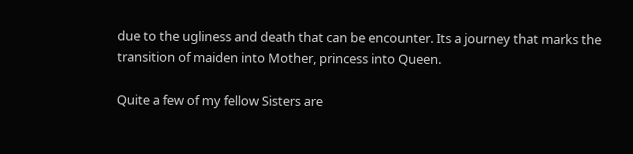due to the ugliness and death that can be encounter. Its a journey that marks the transition of maiden into Mother, princess into Queen.

Quite a few of my fellow Sisters are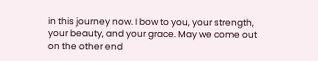in this journey now. I bow to you, your strength, your beauty, and your grace. May we come out on the other end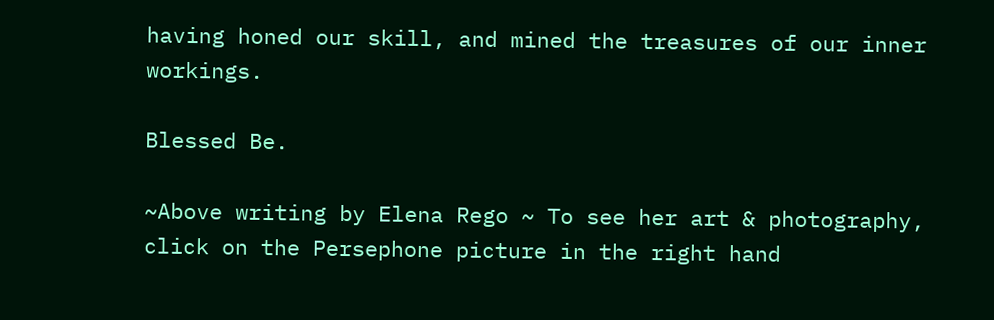having honed our skill, and mined the treasures of our inner workings.

Blessed Be.

~Above writing by Elena Rego ~ To see her art & photography, click on the Persephone picture in the right hand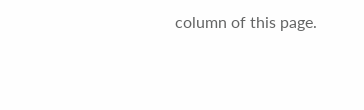column of this page.